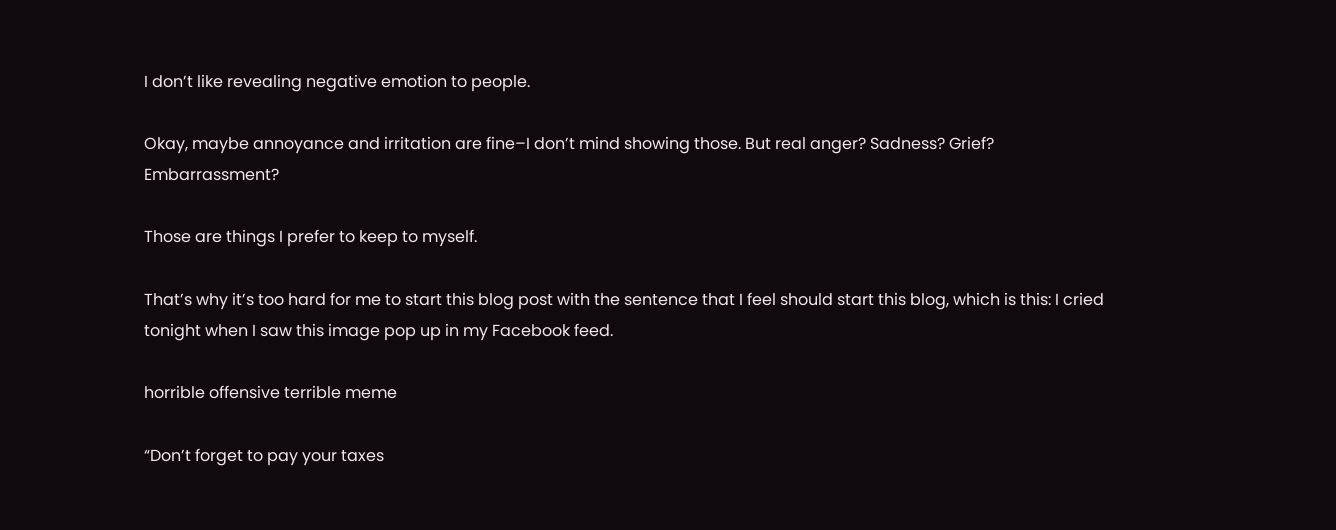I don’t like revealing negative emotion to people.

Okay, maybe annoyance and irritation are fine–I don’t mind showing those. But real anger? Sadness? Grief? Embarrassment?

Those are things I prefer to keep to myself.

That’s why it’s too hard for me to start this blog post with the sentence that I feel should start this blog, which is this: I cried tonight when I saw this image pop up in my Facebook feed.

horrible offensive terrible meme

“Don’t forget to pay your taxes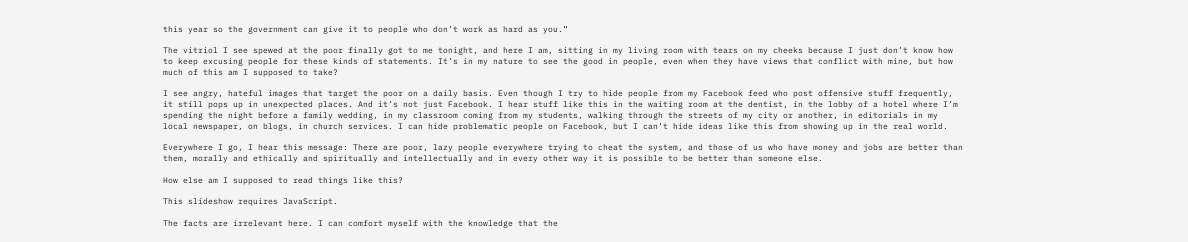this year so the government can give it to people who don’t work as hard as you.”

The vitriol I see spewed at the poor finally got to me tonight, and here I am, sitting in my living room with tears on my cheeks because I just don’t know how to keep excusing people for these kinds of statements. It’s in my nature to see the good in people, even when they have views that conflict with mine, but how much of this am I supposed to take?

I see angry, hateful images that target the poor on a daily basis. Even though I try to hide people from my Facebook feed who post offensive stuff frequently, it still pops up in unexpected places. And it’s not just Facebook. I hear stuff like this in the waiting room at the dentist, in the lobby of a hotel where I’m spending the night before a family wedding, in my classroom coming from my students, walking through the streets of my city or another, in editorials in my local newspaper, on blogs, in church services. I can hide problematic people on Facebook, but I can’t hide ideas like this from showing up in the real world.

Everywhere I go, I hear this message: There are poor, lazy people everywhere trying to cheat the system, and those of us who have money and jobs are better than them, morally and ethically and spiritually and intellectually and in every other way it is possible to be better than someone else.

How else am I supposed to read things like this?

This slideshow requires JavaScript.

The facts are irrelevant here. I can comfort myself with the knowledge that the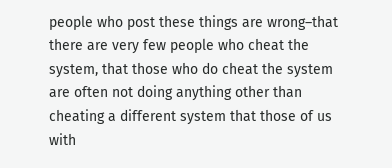people who post these things are wrong–that there are very few people who cheat the system, that those who do cheat the system are often not doing anything other than cheating a different system that those of us with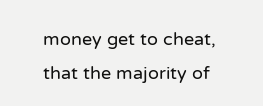money get to cheat, that the majority of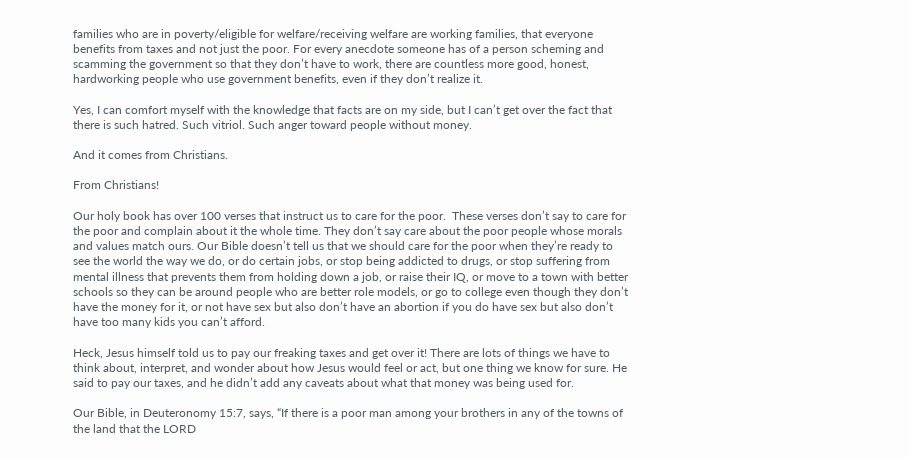families who are in poverty/eligible for welfare/receiving welfare are working families, that everyone benefits from taxes and not just the poor. For every anecdote someone has of a person scheming and scamming the government so that they don’t have to work, there are countless more good, honest, hardworking people who use government benefits, even if they don’t realize it.

Yes, I can comfort myself with the knowledge that facts are on my side, but I can’t get over the fact that there is such hatred. Such vitriol. Such anger toward people without money.

And it comes from Christians.

From Christians!

Our holy book has over 100 verses that instruct us to care for the poor.  These verses don’t say to care for the poor and complain about it the whole time. They don’t say care about the poor people whose morals and values match ours. Our Bible doesn’t tell us that we should care for the poor when they’re ready to see the world the way we do, or do certain jobs, or stop being addicted to drugs, or stop suffering from mental illness that prevents them from holding down a job, or raise their IQ, or move to a town with better schools so they can be around people who are better role models, or go to college even though they don’t have the money for it, or not have sex but also don’t have an abortion if you do have sex but also don’t have too many kids you can’t afford.

Heck, Jesus himself told us to pay our freaking taxes and get over it! There are lots of things we have to think about, interpret, and wonder about how Jesus would feel or act, but one thing we know for sure. He said to pay our taxes, and he didn’t add any caveats about what that money was being used for.

Our Bible, in Deuteronomy 15:7, says, “If there is a poor man among your brothers in any of the towns of the land that the LORD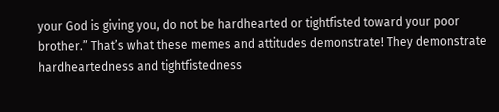your God is giving you, do not be hardhearted or tightfisted toward your poor brother.” That’s what these memes and attitudes demonstrate! They demonstrate hardheartedness and tightfistedness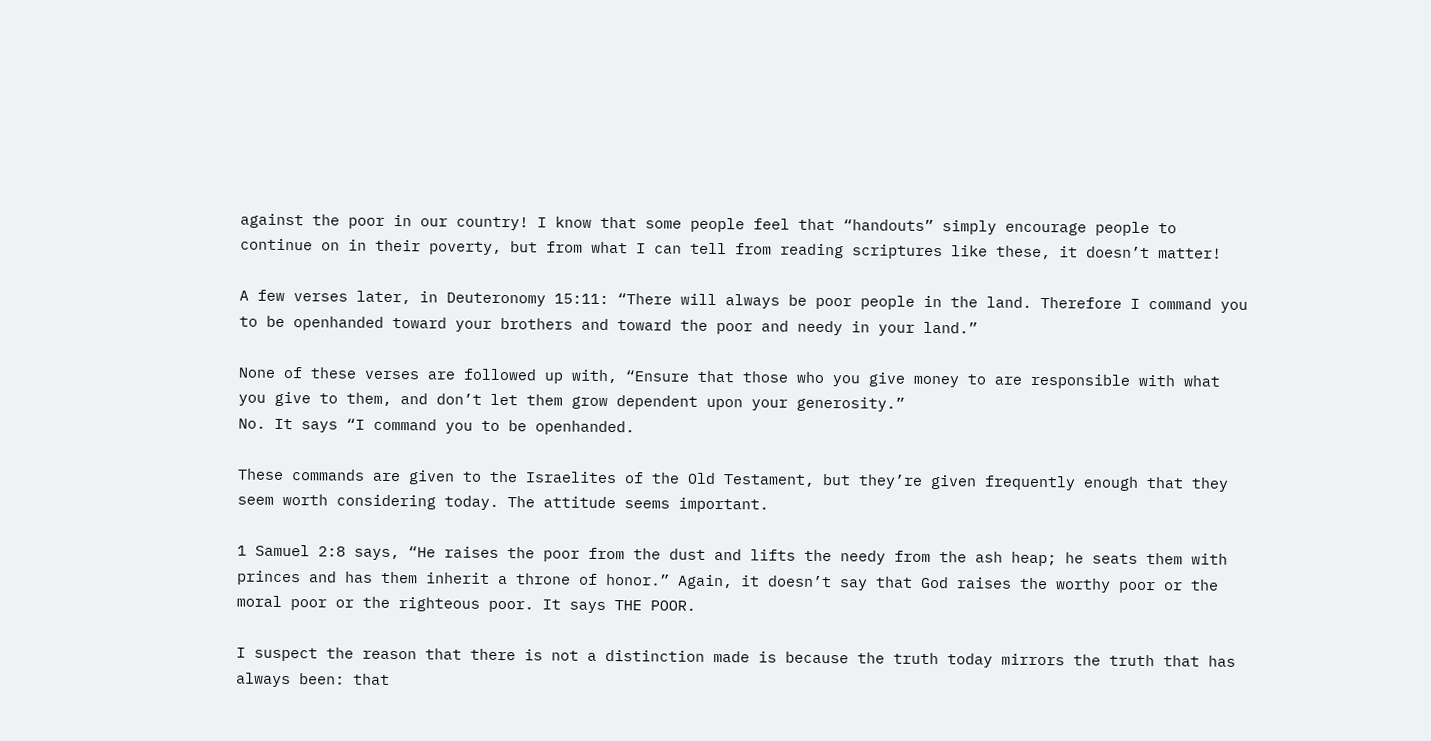against the poor in our country! I know that some people feel that “handouts” simply encourage people to continue on in their poverty, but from what I can tell from reading scriptures like these, it doesn’t matter!

A few verses later, in Deuteronomy 15:11: “There will always be poor people in the land. Therefore I command you to be openhanded toward your brothers and toward the poor and needy in your land.”

None of these verses are followed up with, “Ensure that those who you give money to are responsible with what you give to them, and don’t let them grow dependent upon your generosity.”
No. It says “I command you to be openhanded.

These commands are given to the Israelites of the Old Testament, but they’re given frequently enough that they seem worth considering today. The attitude seems important.

1 Samuel 2:8 says, “He raises the poor from the dust and lifts the needy from the ash heap; he seats them with princes and has them inherit a throne of honor.” Again, it doesn’t say that God raises the worthy poor or the moral poor or the righteous poor. It says THE POOR.

I suspect the reason that there is not a distinction made is because the truth today mirrors the truth that has always been: that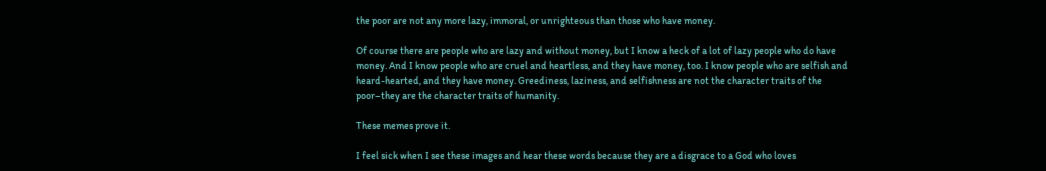the poor are not any more lazy, immoral, or unrighteous than those who have money.

Of course there are people who are lazy and without money, but I know a heck of a lot of lazy people who do have money. And I know people who are cruel and heartless, and they have money, too. I know people who are selfish and heard-hearted, and they have money. Greediness, laziness, and selfishness are not the character traits of the poor–they are the character traits of humanity.

These memes prove it.

I feel sick when I see these images and hear these words because they are a disgrace to a God who loves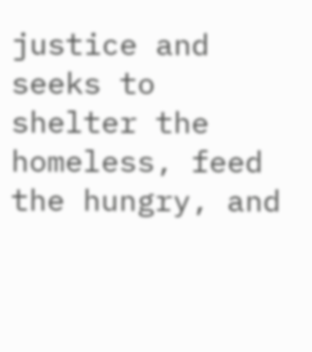justice and seeks to shelter the homeless, feed the hungry, and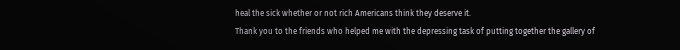heal the sick whether or not rich Americans think they deserve it.
Thank you to the friends who helped me with the depressing task of putting together the gallery of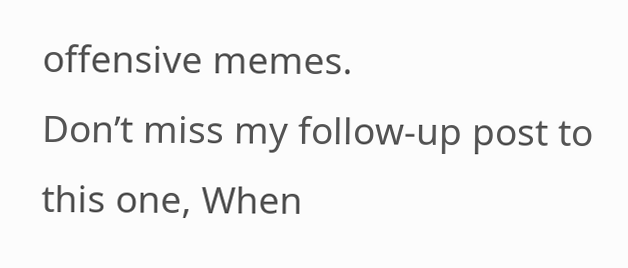offensive memes.
Don’t miss my follow-up post to this one, When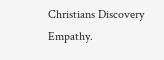Christians Discovery Empathy.